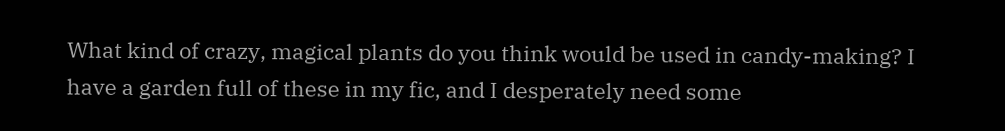What kind of crazy, magical plants do you think would be used in candy-making? I have a garden full of these in my fic, and I desperately need some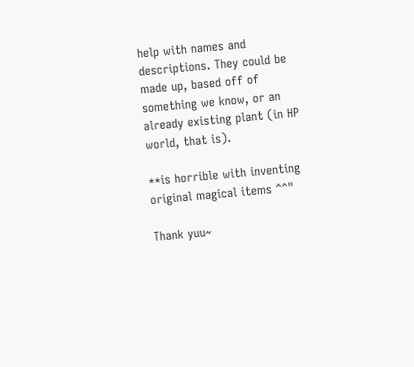help with names and descriptions. They could be made up, based off of something we know, or an already existing plant (in HP world, that is).

**is horrible with inventing original magical items ^^"

Thank yuu~